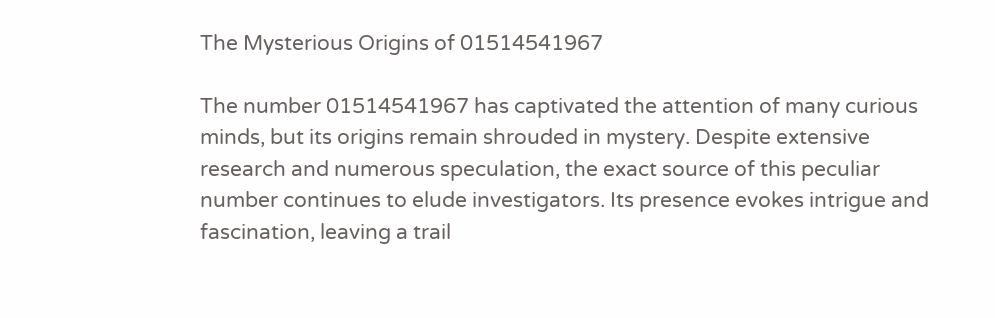The Mysterious Origins of 01514541967

The number 01514541967 has captivated the attention of many curious minds, but its origins remain shrouded in mystery. Despite extensive research and numerous speculation, the exact source of this peculiar number continues to elude investigators. Its presence evokes intrigue and fascination, leaving a trail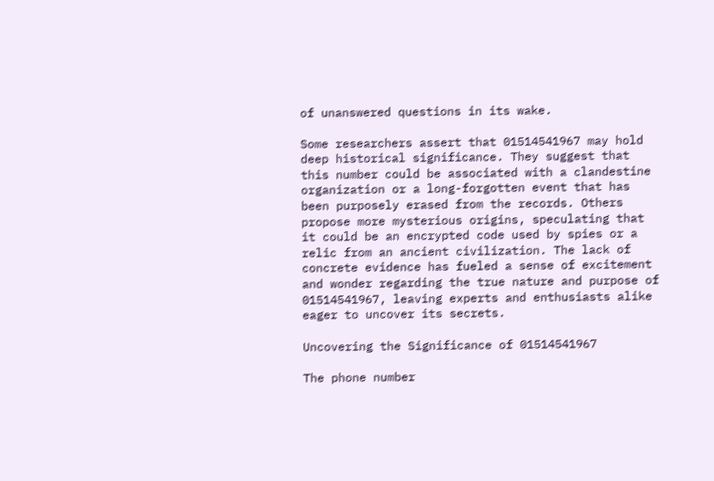of unanswered questions in its wake.

Some researchers assert that 01514541967 may hold deep historical significance. They suggest that this number could be associated with a clandestine organization or a long-forgotten event that has been purposely erased from the records. Others propose more mysterious origins, speculating that it could be an encrypted code used by spies or a relic from an ancient civilization. The lack of concrete evidence has fueled a sense of excitement and wonder regarding the true nature and purpose of 01514541967, leaving experts and enthusiasts alike eager to uncover its secrets.

Uncovering the Significance of 01514541967

The phone number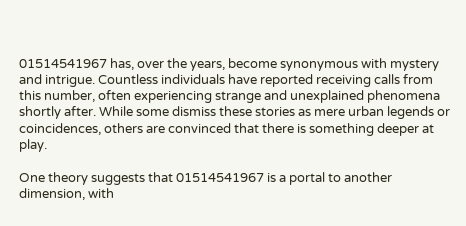01514541967 has, over the years, become synonymous with mystery and intrigue. Countless individuals have reported receiving calls from this number, often experiencing strange and unexplained phenomena shortly after. While some dismiss these stories as mere urban legends or coincidences, others are convinced that there is something deeper at play.

One theory suggests that 01514541967 is a portal to another dimension, with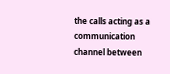the calls acting as a communication channel between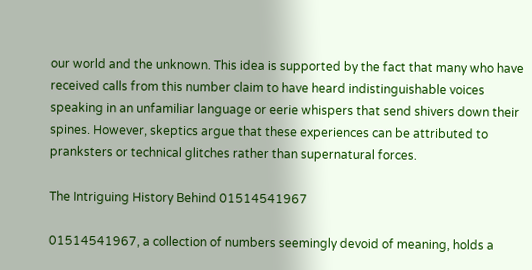our world and the unknown. This idea is supported by the fact that many who have received calls from this number claim to have heard indistinguishable voices speaking in an unfamiliar language or eerie whispers that send shivers down their spines. However, skeptics argue that these experiences can be attributed to pranksters or technical glitches rather than supernatural forces.

The Intriguing History Behind 01514541967

01514541967, a collection of numbers seemingly devoid of meaning, holds a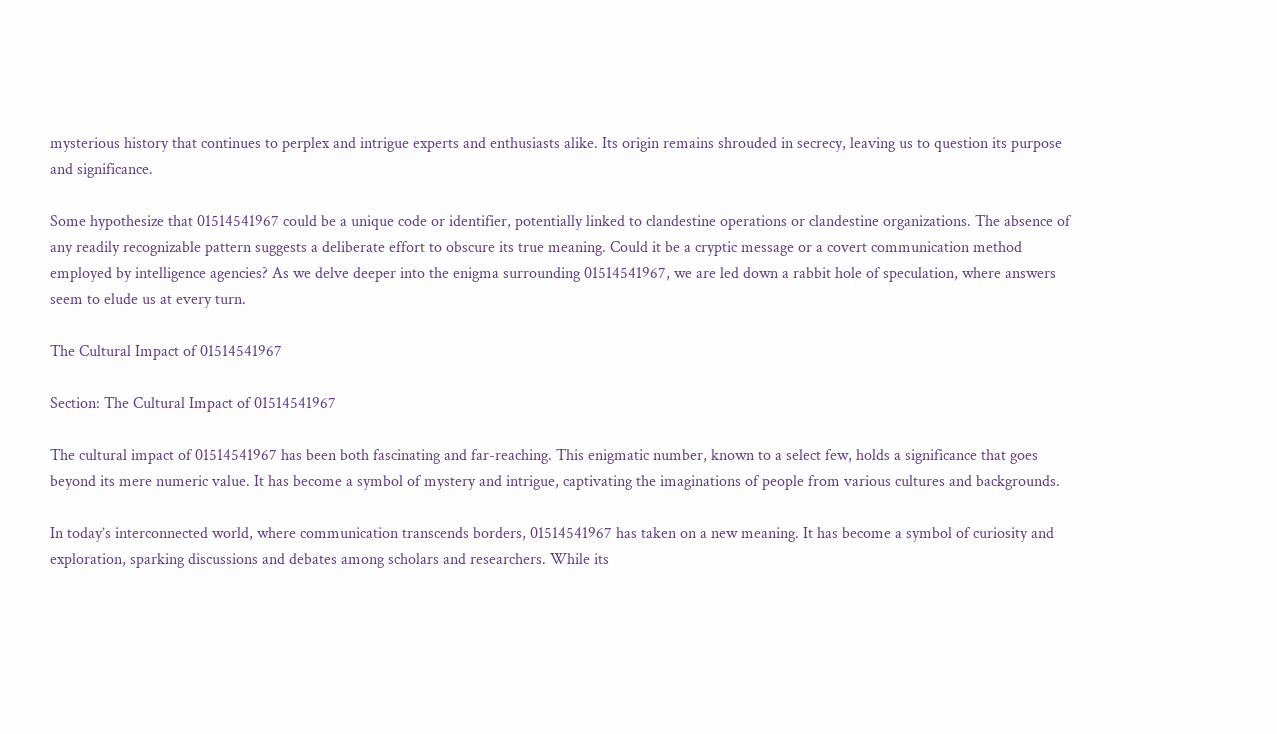mysterious history that continues to perplex and intrigue experts and enthusiasts alike. Its origin remains shrouded in secrecy, leaving us to question its purpose and significance.

Some hypothesize that 01514541967 could be a unique code or identifier, potentially linked to clandestine operations or clandestine organizations. The absence of any readily recognizable pattern suggests a deliberate effort to obscure its true meaning. Could it be a cryptic message or a covert communication method employed by intelligence agencies? As we delve deeper into the enigma surrounding 01514541967, we are led down a rabbit hole of speculation, where answers seem to elude us at every turn.

The Cultural Impact of 01514541967

Section: The Cultural Impact of 01514541967

The cultural impact of 01514541967 has been both fascinating and far-reaching. This enigmatic number, known to a select few, holds a significance that goes beyond its mere numeric value. It has become a symbol of mystery and intrigue, captivating the imaginations of people from various cultures and backgrounds.

In today’s interconnected world, where communication transcends borders, 01514541967 has taken on a new meaning. It has become a symbol of curiosity and exploration, sparking discussions and debates among scholars and researchers. While its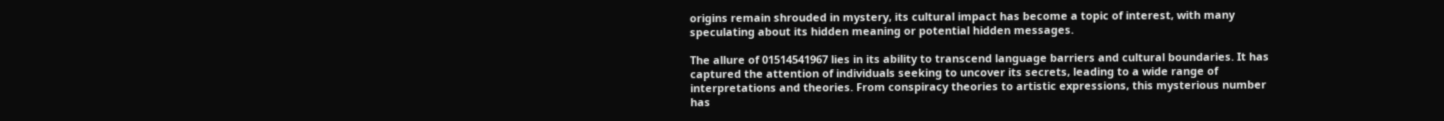origins remain shrouded in mystery, its cultural impact has become a topic of interest, with many speculating about its hidden meaning or potential hidden messages.

The allure of 01514541967 lies in its ability to transcend language barriers and cultural boundaries. It has captured the attention of individuals seeking to uncover its secrets, leading to a wide range of interpretations and theories. From conspiracy theories to artistic expressions, this mysterious number has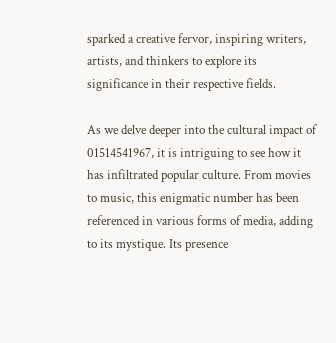sparked a creative fervor, inspiring writers, artists, and thinkers to explore its significance in their respective fields.

As we delve deeper into the cultural impact of 01514541967, it is intriguing to see how it has infiltrated popular culture. From movies to music, this enigmatic number has been referenced in various forms of media, adding to its mystique. Its presence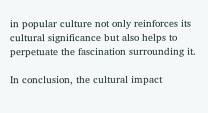in popular culture not only reinforces its cultural significance but also helps to perpetuate the fascination surrounding it.

In conclusion, the cultural impact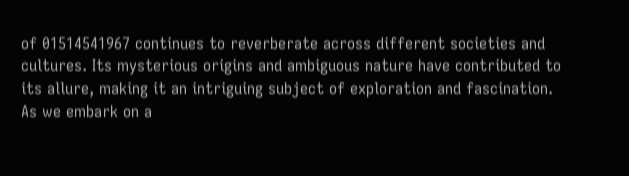of 01514541967 continues to reverberate across different societies and cultures. Its mysterious origins and ambiguous nature have contributed to its allure, making it an intriguing subject of exploration and fascination. As we embark on a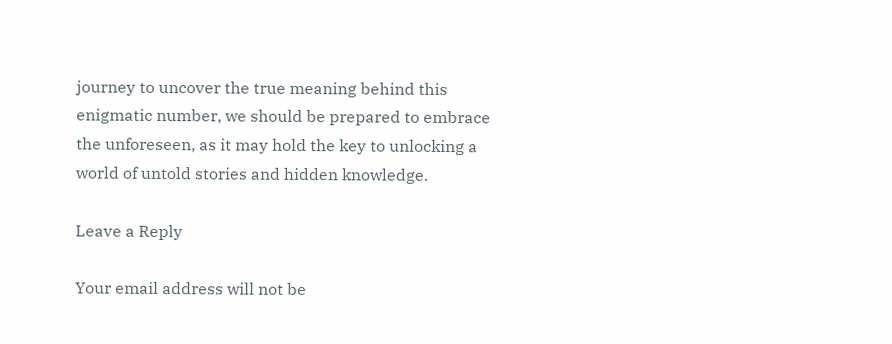journey to uncover the true meaning behind this enigmatic number, we should be prepared to embrace the unforeseen, as it may hold the key to unlocking a world of untold stories and hidden knowledge.

Leave a Reply

Your email address will not be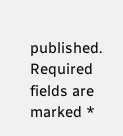published. Required fields are marked *